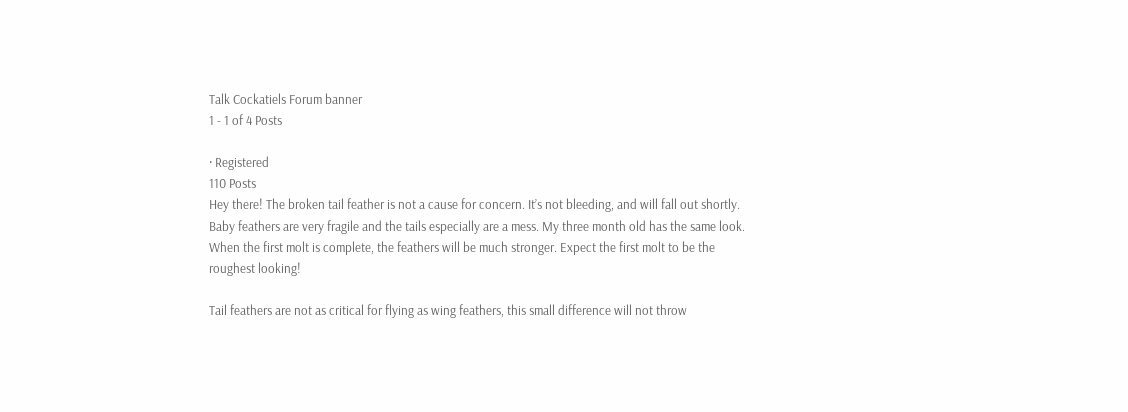Talk Cockatiels Forum banner
1 - 1 of 4 Posts

· Registered
110 Posts
Hey there! The broken tail feather is not a cause for concern. It’s not bleeding, and will fall out shortly. Baby feathers are very fragile and the tails especially are a mess. My three month old has the same look. When the first molt is complete, the feathers will be much stronger. Expect the first molt to be the roughest looking!

Tail feathers are not as critical for flying as wing feathers, this small difference will not throw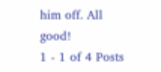him off. All good!
1 - 1 of 4 Posts